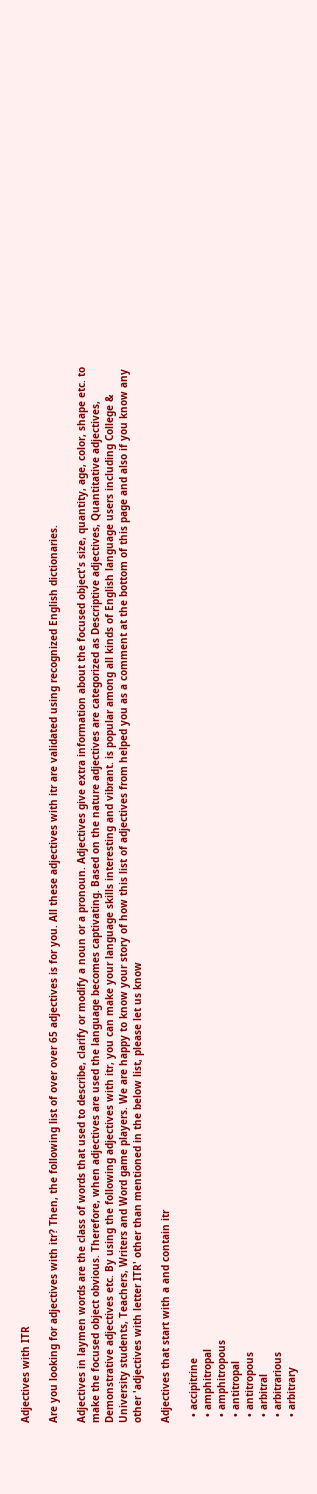Adjectives with ITR

Are you looking for adjectives with itr? Then, the following list of over over 65 adjectives is for you. All these adjectives with itr are validated using recognized English dictionaries.

Adjectives in laymen words are the class of words that used to describe, clarify or modify a noun or a pronoun. Adjectives give extra information about the focused object's size, quantity, age, color, shape etc. to make the focused object obvious. Therefore, when adjectives are used the language becomes captivating. Based on the nature adjectives are categorized as Descriptive adjectives, Quantitative adjectives, Demonstrative adjectives etc. By using the following adjectives with itr, you can make your language skills interesting and vibrant. is popular among all kinds of English language users including College & University students, Teachers, Writers and Word game players. We are happy to know your story of how this list of adjectives from helped you as a comment at the bottom of this page and also if you know any other 'adjectives with letter ITR' other than mentioned in the below list, please let us know

Adjectives that start with a and contain itr

  • accipitrine
  • amphitropal
  • amphitropous
  • antitropal
  • antitropous
  • arbitral
  • arbitrarious
  • arbitrary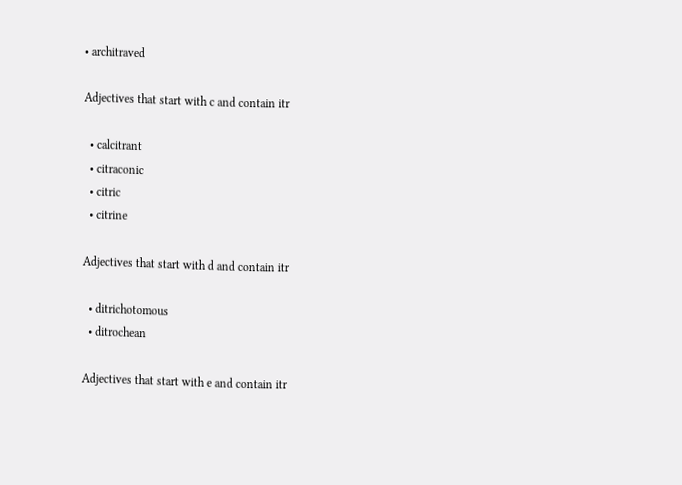• architraved

Adjectives that start with c and contain itr

  • calcitrant
  • citraconic
  • citric
  • citrine

Adjectives that start with d and contain itr

  • ditrichotomous
  • ditrochean

Adjectives that start with e and contain itr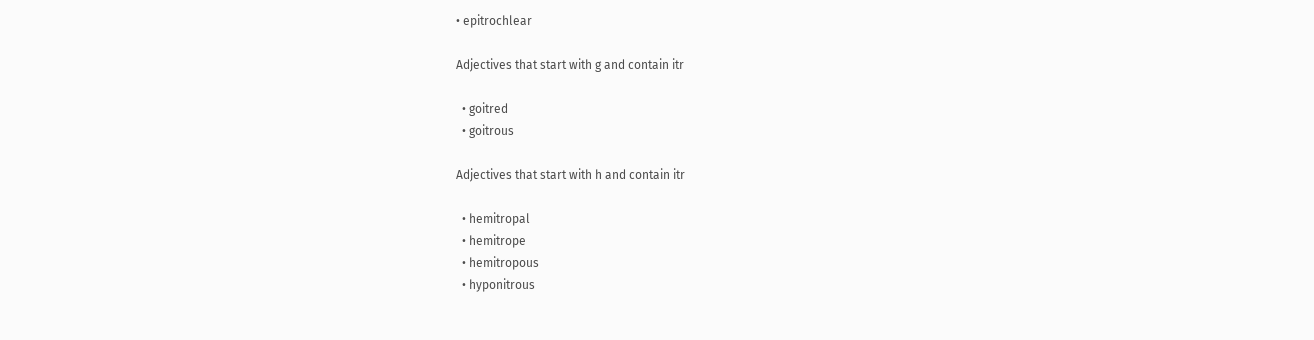• epitrochlear

Adjectives that start with g and contain itr

  • goitred
  • goitrous

Adjectives that start with h and contain itr

  • hemitropal
  • hemitrope
  • hemitropous
  • hyponitrous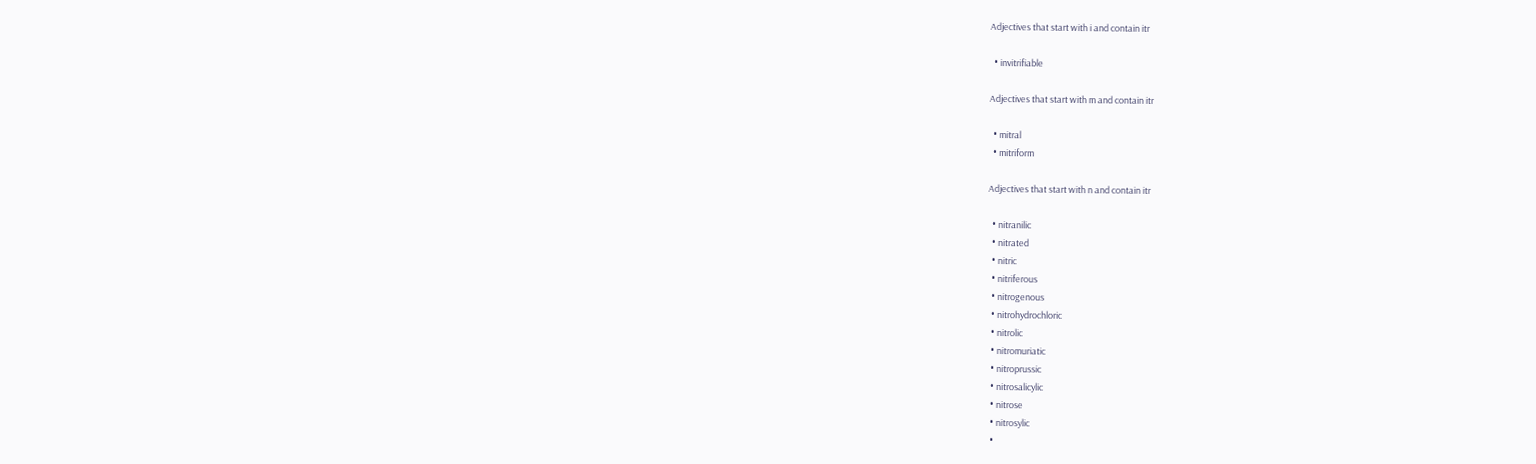Adjectives that start with i and contain itr

  • invitrifiable

Adjectives that start with m and contain itr

  • mitral
  • mitriform

Adjectives that start with n and contain itr

  • nitranilic
  • nitrated
  • nitric
  • nitriferous
  • nitrogenous
  • nitrohydrochloric
  • nitrolic
  • nitromuriatic
  • nitroprussic
  • nitrosalicylic
  • nitrose
  • nitrosylic
  •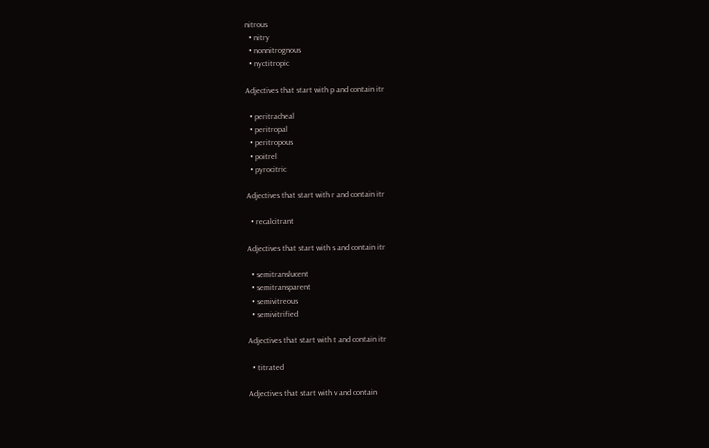nitrous
  • nitry
  • nonnitrognous
  • nyctitropic

Adjectives that start with p and contain itr

  • peritracheal
  • peritropal
  • peritropous
  • poitrel
  • pyrocitric

Adjectives that start with r and contain itr

  • recalcitrant

Adjectives that start with s and contain itr

  • semitranslucent
  • semitransparent
  • semivitreous
  • semivitrified

Adjectives that start with t and contain itr

  • titrated

Adjectives that start with v and contain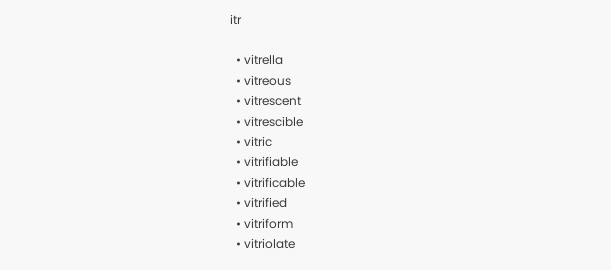itr

  • vitrella
  • vitreous
  • vitrescent
  • vitrescible
  • vitric
  • vitrifiable
  • vitrificable
  • vitrified
  • vitriform
  • vitriolate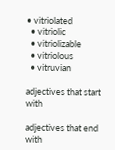• vitriolated
  • vitriolic
  • vitriolizable
  • vitriolous
  • vitruvian

adjectives that start with

adjectives that end with